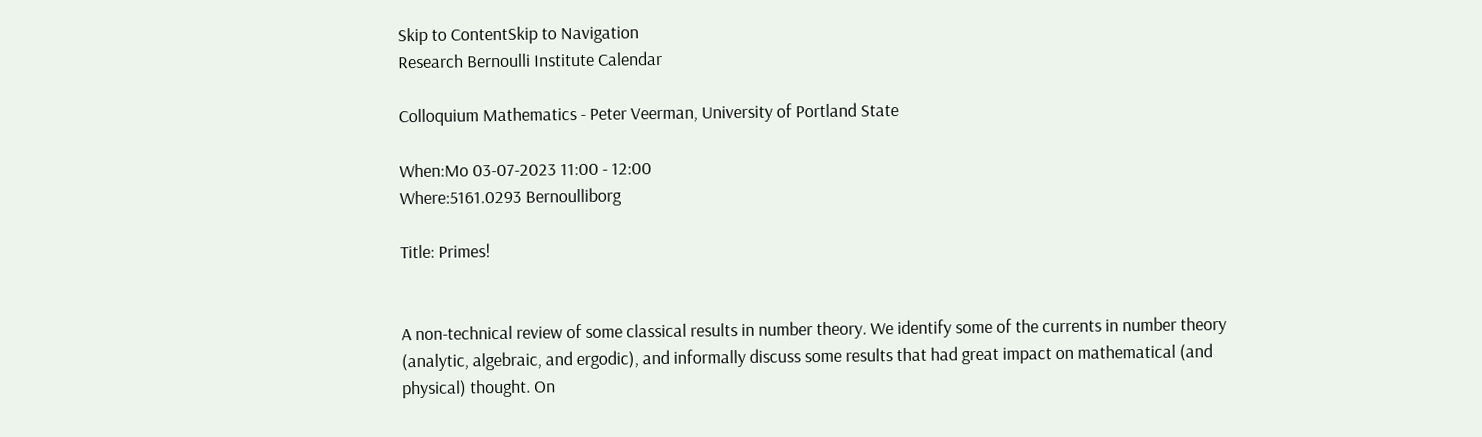Skip to ContentSkip to Navigation
Research Bernoulli Institute Calendar

Colloquium Mathematics - Peter Veerman, University of Portland State

When:Mo 03-07-2023 11:00 - 12:00
Where:5161.0293 Bernoulliborg

Title: Primes!


A non-technical review of some classical results in number theory. We identify some of the currents in number theory (analytic, algebraic, and ergodic), and informally discuss some results that had great impact on mathematical (and physical) thought. On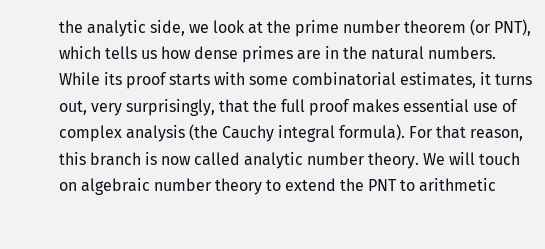the analytic side, we look at the prime number theorem (or PNT), which tells us how dense primes are in the natural numbers. While its proof starts with some combinatorial estimates, it turns out, very surprisingly, that the full proof makes essential use of complex analysis (the Cauchy integral formula). For that reason, this branch is now called analytic number theory. We will touch on algebraic number theory to extend the PNT to arithmetic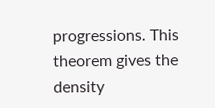progressions. This theorem gives the density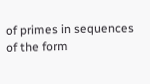of primes in sequences of the form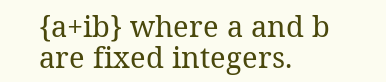{a+ib} where a and b are fixed integers.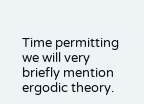Time permitting we will very briefly mention ergodic theory.